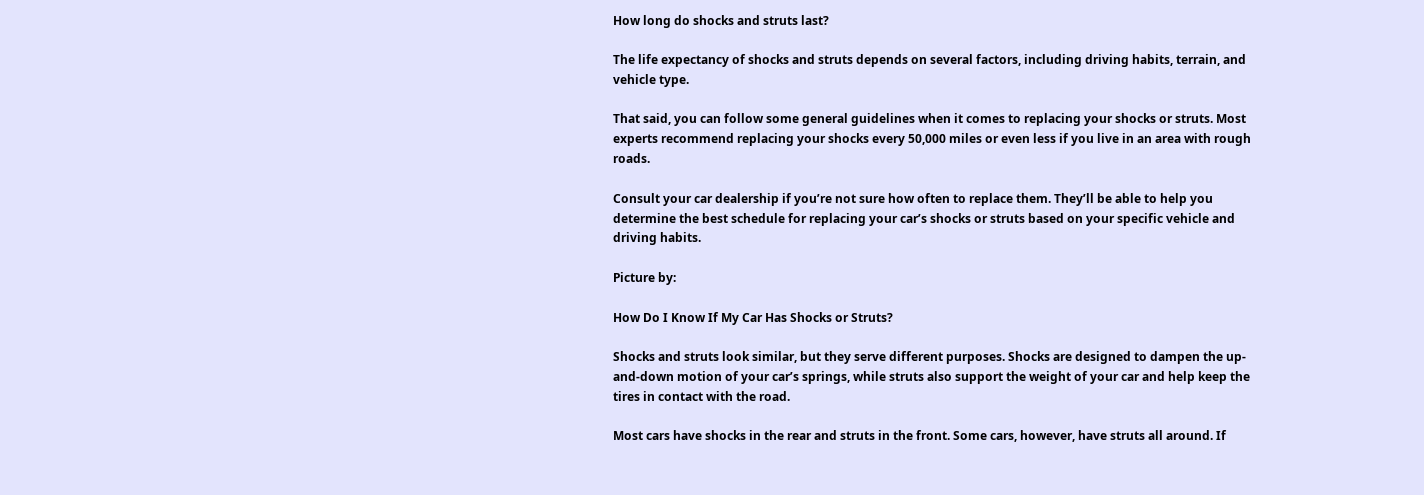How long do shocks and struts last?

The life expectancy of shocks and struts depends on several factors, including driving habits, terrain, and vehicle type.

That said, you can follow some general guidelines when it comes to replacing your shocks or struts. Most experts recommend replacing your shocks every 50,000 miles or even less if you live in an area with rough roads.

Consult your car dealership if you’re not sure how often to replace them. They’ll be able to help you determine the best schedule for replacing your car’s shocks or struts based on your specific vehicle and driving habits.

Picture by:

How Do I Know If My Car Has Shocks or Struts?

Shocks and struts look similar, but they serve different purposes. Shocks are designed to dampen the up-and-down motion of your car’s springs, while struts also support the weight of your car and help keep the tires in contact with the road.

Most cars have shocks in the rear and struts in the front. Some cars, however, have struts all around. If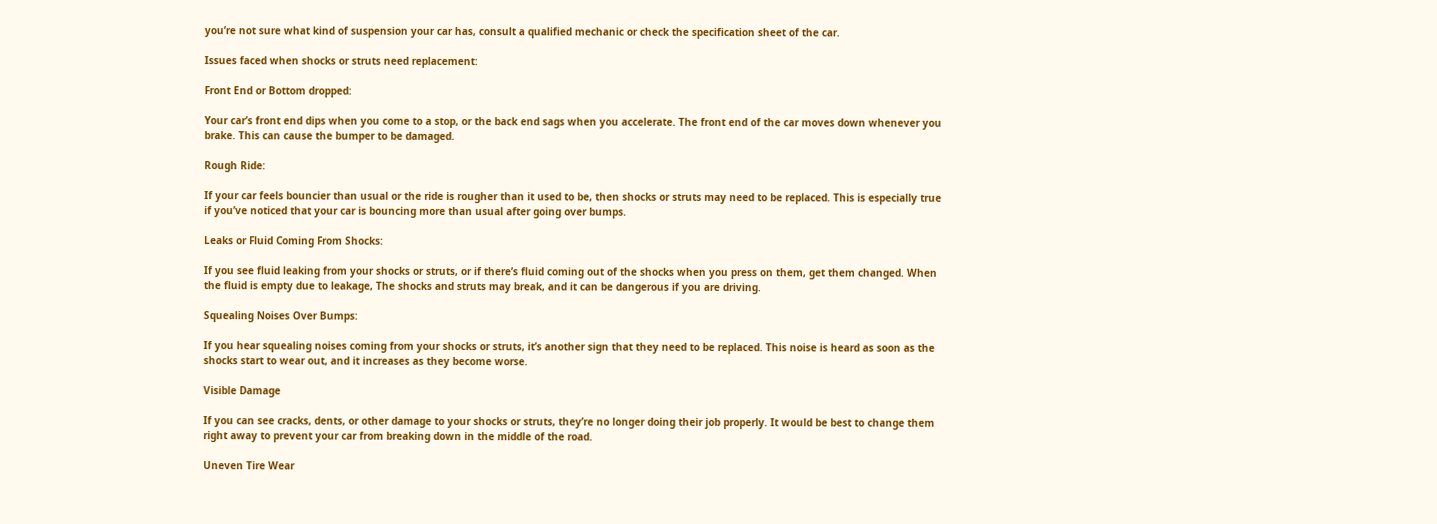you’re not sure what kind of suspension your car has, consult a qualified mechanic or check the specification sheet of the car.

Issues faced when shocks or struts need replacement:

Front End or Bottom dropped:

Your car’s front end dips when you come to a stop, or the back end sags when you accelerate. The front end of the car moves down whenever you brake. This can cause the bumper to be damaged.

Rough Ride:

If your car feels bouncier than usual or the ride is rougher than it used to be, then shocks or struts may need to be replaced. This is especially true if you’ve noticed that your car is bouncing more than usual after going over bumps.

Leaks or Fluid Coming From Shocks:

If you see fluid leaking from your shocks or struts, or if there’s fluid coming out of the shocks when you press on them, get them changed. When the fluid is empty due to leakage, The shocks and struts may break, and it can be dangerous if you are driving.

Squealing Noises Over Bumps:

If you hear squealing noises coming from your shocks or struts, it’s another sign that they need to be replaced. This noise is heard as soon as the shocks start to wear out, and it increases as they become worse.

Visible Damage

If you can see cracks, dents, or other damage to your shocks or struts, they’re no longer doing their job properly. It would be best to change them right away to prevent your car from breaking down in the middle of the road.

Uneven Tire Wear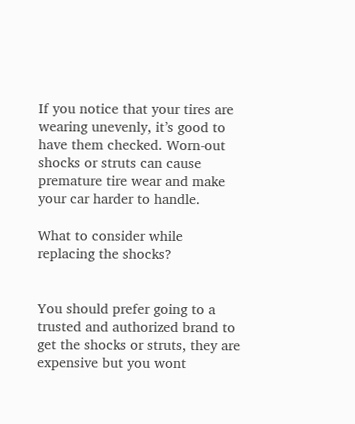If you notice that your tires are wearing unevenly, it’s good to have them checked. Worn-out shocks or struts can cause premature tire wear and make your car harder to handle.

What to consider while replacing the shocks?


You should prefer going to a trusted and authorized brand to get the shocks or struts, they are expensive but you wont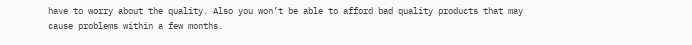have to worry about the quality. Also you won’t be able to afford bad quality products that may cause problems within a few months.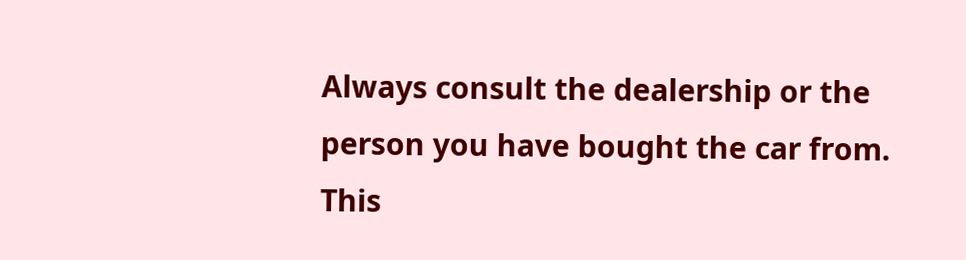Always consult the dealership or the person you have bought the car from. This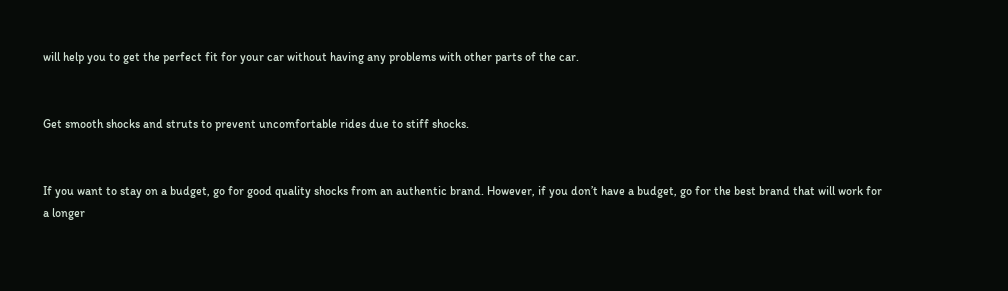will help you to get the perfect fit for your car without having any problems with other parts of the car.


Get smooth shocks and struts to prevent uncomfortable rides due to stiff shocks.


If you want to stay on a budget, go for good quality shocks from an authentic brand. However, if you don’t have a budget, go for the best brand that will work for a longer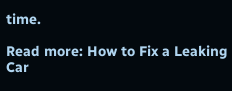time.

Read more: How to Fix a Leaking Car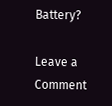Battery?

Leave a Comment